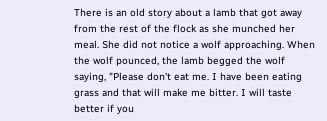There is an old story about a lamb that got away from the rest of the flock as she munched her meal. She did not notice a wolf approaching. When the wolf pounced, the lamb begged the wolf saying, "Please don't eat me. I have been eating grass and that will make me bitter. I will taste better if you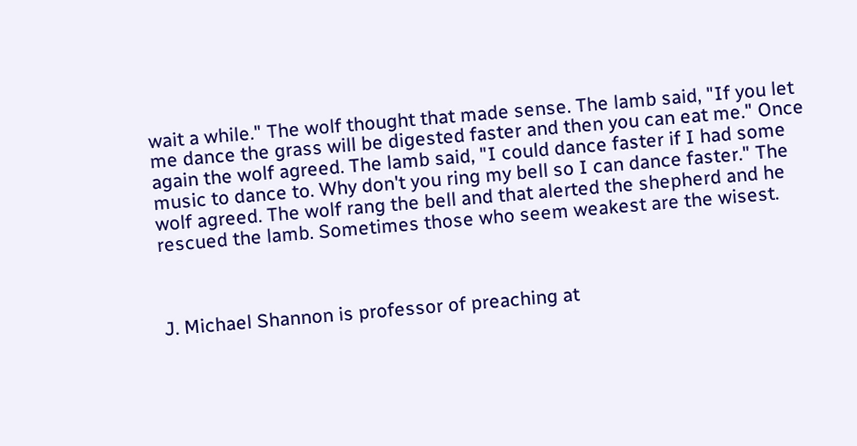wait a while." The wolf thought that made sense. The lamb said, "If you let me dance the grass will be digested faster and then you can eat me." Once again the wolf agreed. The lamb said, "I could dance faster if I had some music to dance to. Why don't you ring my bell so I can dance faster." The wolf agreed. The wolf rang the bell and that alerted the shepherd and he rescued the lamb. Sometimes those who seem weakest are the wisest.



J. Michael Shannon is professor of preaching at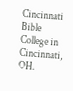Cincinnati Bible College in Cincinnati, OH.